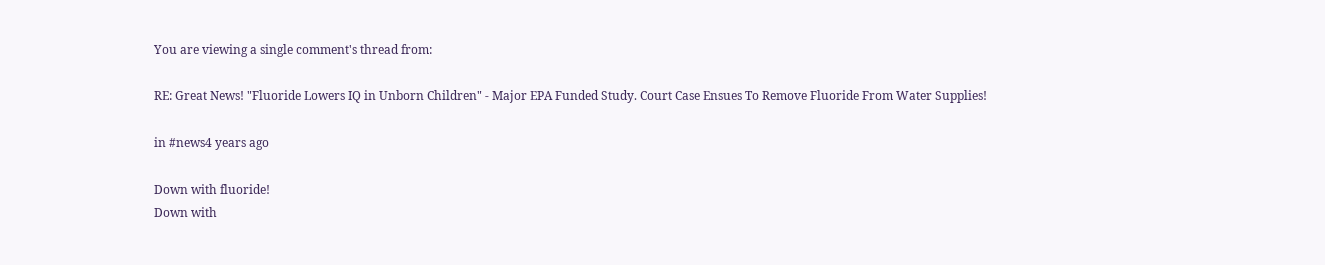You are viewing a single comment's thread from:

RE: Great News! "Fluoride Lowers IQ in Unborn Children" - Major EPA Funded Study. Court Case Ensues To Remove Fluoride From Water Supplies!

in #news4 years ago

Down with fluoride!
Down with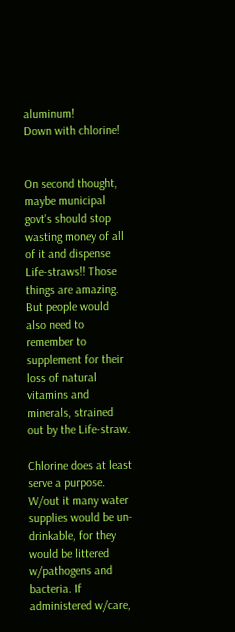aluminum!
Down with chlorine!


On second thought, maybe municipal govt's should stop wasting money of all of it and dispense Life-straws!! Those things are amazing. But people would also need to remember to supplement for their loss of natural vitamins and minerals, strained out by the Life-straw.

Chlorine does at least serve a purpose. W/out it many water supplies would be un-drinkable, for they would be littered w/pathogens and bacteria. If administered w/care,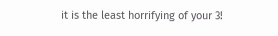it is the least horrifying of your 3!